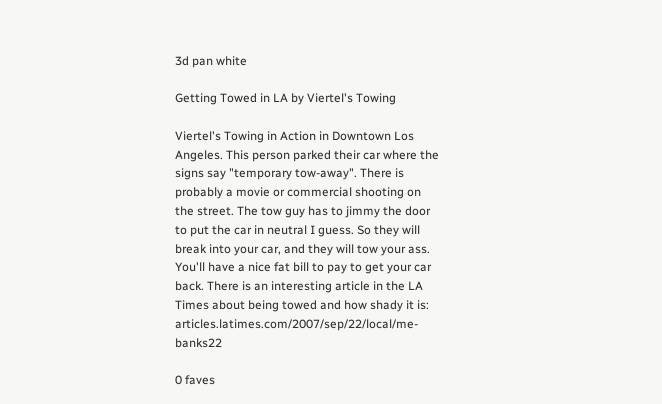3d pan white

Getting Towed in LA by Viertel's Towing

Viertel's Towing in Action in Downtown Los Angeles. This person parked their car where the signs say "temporary tow-away". There is probably a movie or commercial shooting on the street. The tow guy has to jimmy the door to put the car in neutral I guess. So they will break into your car, and they will tow your ass. You'll have a nice fat bill to pay to get your car back. There is an interesting article in the LA Times about being towed and how shady it is: articles.latimes.com/2007/sep/22/local/me-banks22

0 faves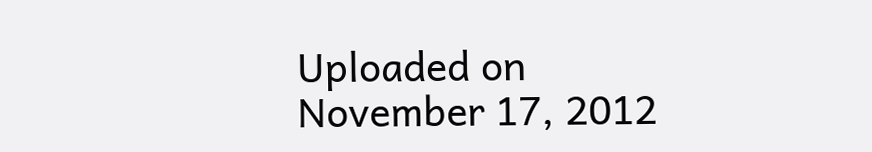Uploaded on November 17, 2012